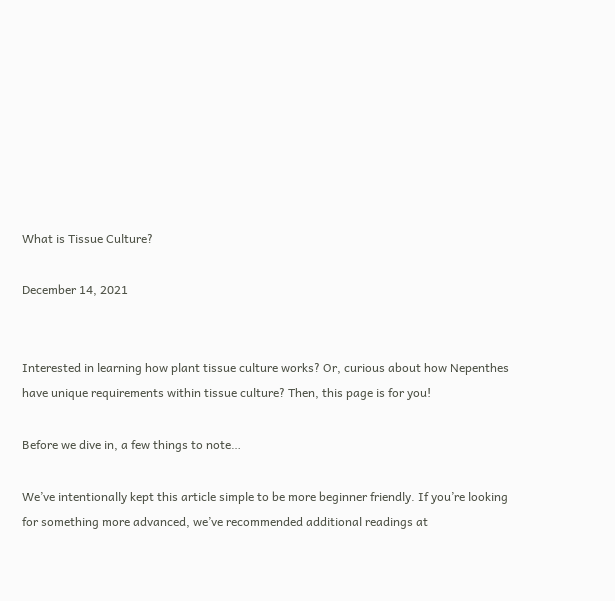What is Tissue Culture?

December 14, 2021


Interested in learning how plant tissue culture works? Or, curious about how Nepenthes have unique requirements within tissue culture? Then, this page is for you!

Before we dive in, a few things to note…

We’ve intentionally kept this article simple to be more beginner friendly. If you’re looking for something more advanced, we’ve recommended additional readings at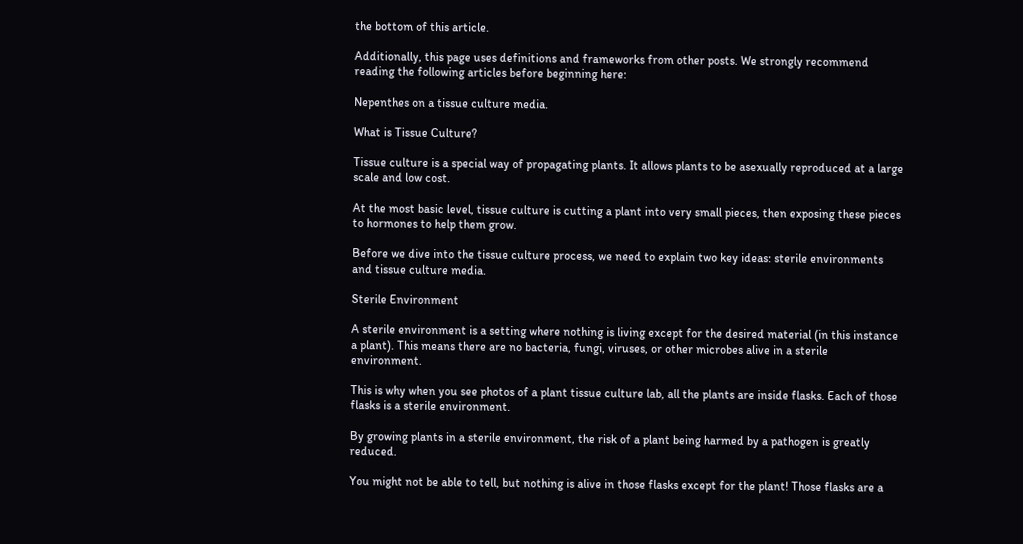the bottom of this article.

Additionally, this page uses definitions and frameworks from other posts. We strongly recommend reading the following articles before beginning here:

Nepenthes on a tissue culture media.

What is Tissue Culture?

Tissue culture is a special way of propagating plants. It allows plants to be asexually reproduced at a large scale and low cost.

At the most basic level, tissue culture is cutting a plant into very small pieces, then exposing these pieces to hormones to help them grow.

Before we dive into the tissue culture process, we need to explain two key ideas: sterile environments and tissue culture media.

Sterile Environment

A sterile environment is a setting where nothing is living except for the desired material (in this instance a plant). This means there are no bacteria, fungi, viruses, or other microbes alive in a sterile environment.

This is why when you see photos of a plant tissue culture lab, all the plants are inside flasks. Each of those flasks is a sterile environment.

By growing plants in a sterile environment, the risk of a plant being harmed by a pathogen is greatly reduced.

You might not be able to tell, but nothing is alive in those flasks except for the plant! Those flasks are a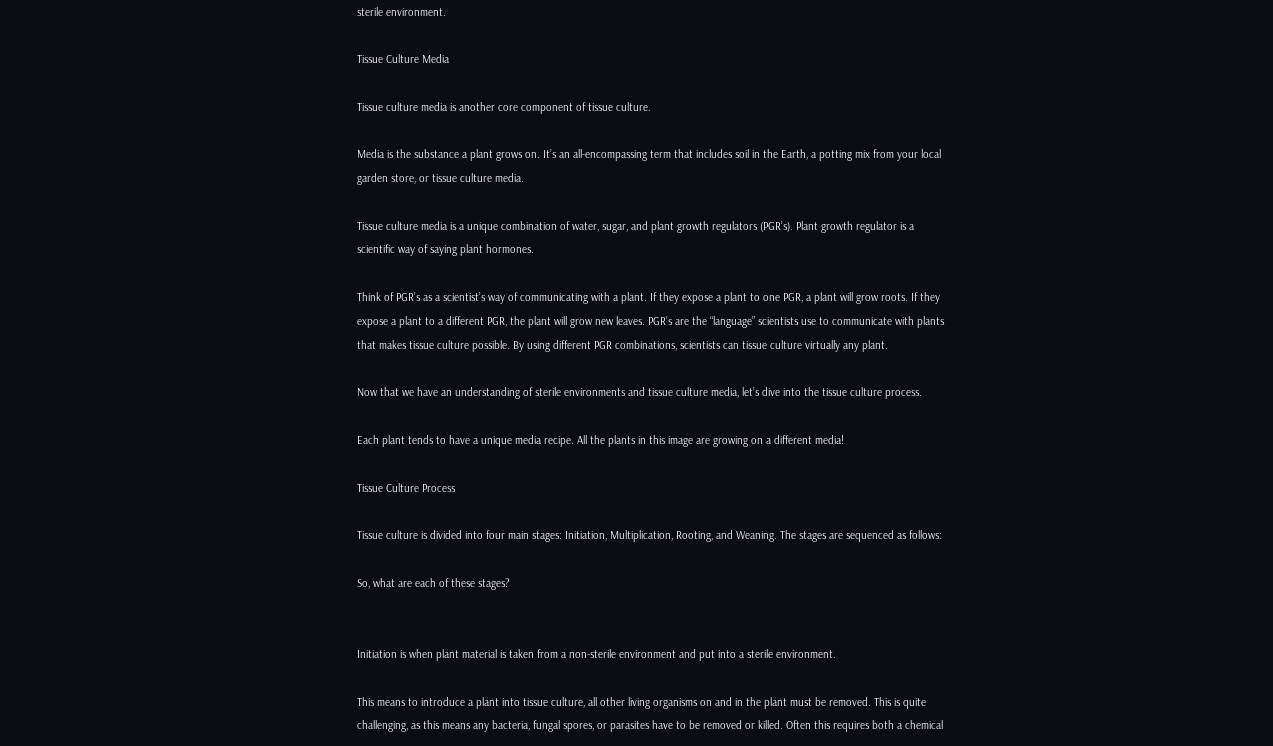sterile environment.

Tissue Culture Media

Tissue culture media is another core component of tissue culture.

Media is the substance a plant grows on. It’s an all-encompassing term that includes soil in the Earth, a potting mix from your local garden store, or tissue culture media.

Tissue culture media is a unique combination of water, sugar, and plant growth regulators (PGR’s). Plant growth regulator is a scientific way of saying plant hormones.

Think of PGR’s as a scientist’s way of communicating with a plant. If they expose a plant to one PGR, a plant will grow roots. If they expose a plant to a different PGR, the plant will grow new leaves. PGR’s are the “language” scientists use to communicate with plants that makes tissue culture possible. By using different PGR combinations, scientists can tissue culture virtually any plant.

Now that we have an understanding of sterile environments and tissue culture media, let’s dive into the tissue culture process.

Each plant tends to have a unique media recipe. All the plants in this image are growing on a different media!

Tissue Culture Process

Tissue culture is divided into four main stages: Initiation, Multiplication, Rooting, and Weaning. The stages are sequenced as follows:

So, what are each of these stages?


Initiation is when plant material is taken from a non-sterile environment and put into a sterile environment.

This means to introduce a plant into tissue culture, all other living organisms on and in the plant must be removed. This is quite challenging, as this means any bacteria, fungal spores, or parasites have to be removed or killed. Often this requires both a chemical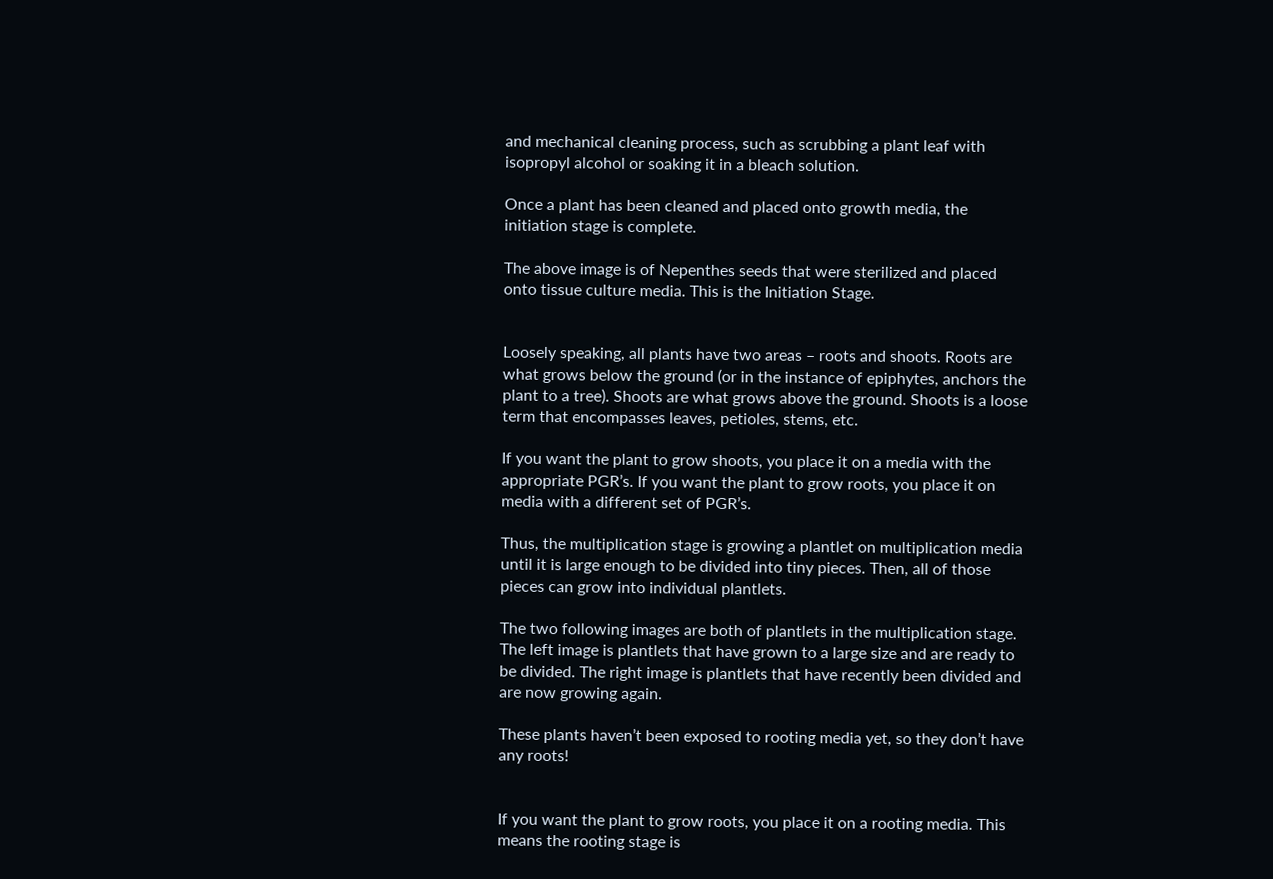and mechanical cleaning process, such as scrubbing a plant leaf with isopropyl alcohol or soaking it in a bleach solution.

Once a plant has been cleaned and placed onto growth media, the initiation stage is complete.

The above image is of Nepenthes seeds that were sterilized and placed onto tissue culture media. This is the Initiation Stage.


Loosely speaking, all plants have two areas – roots and shoots. Roots are what grows below the ground (or in the instance of epiphytes, anchors the plant to a tree). Shoots are what grows above the ground. Shoots is a loose term that encompasses leaves, petioles, stems, etc.

If you want the plant to grow shoots, you place it on a media with the appropriate PGR’s. If you want the plant to grow roots, you place it on media with a different set of PGR’s.

Thus, the multiplication stage is growing a plantlet on multiplication media until it is large enough to be divided into tiny pieces. Then, all of those pieces can grow into individual plantlets.

The two following images are both of plantlets in the multiplication stage. The left image is plantlets that have grown to a large size and are ready to be divided. The right image is plantlets that have recently been divided and are now growing again.

These plants haven’t been exposed to rooting media yet, so they don’t have any roots!


If you want the plant to grow roots, you place it on a rooting media. This means the rooting stage is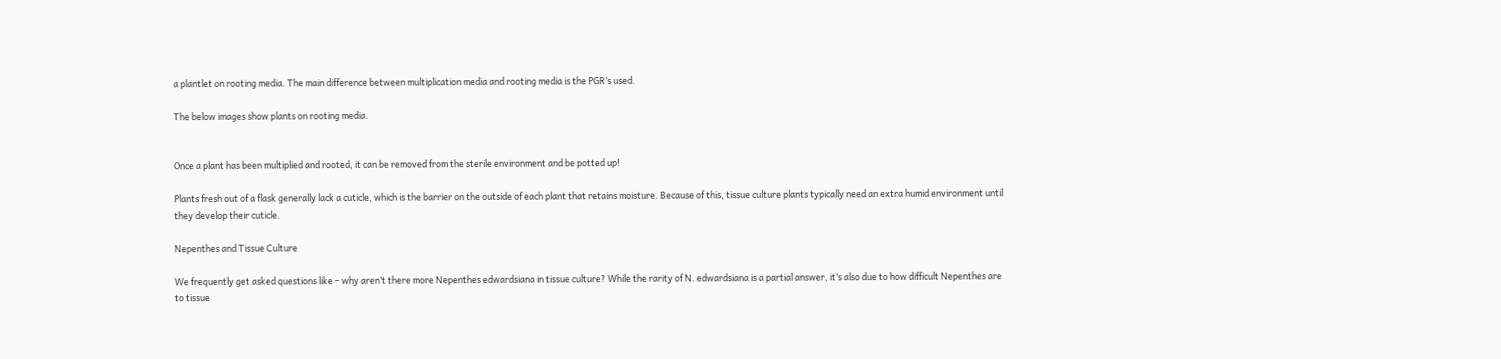a plantlet on rooting media. The main difference between multiplication media and rooting media is the PGR’s used.

The below images show plants on rooting media.


Once a plant has been multiplied and rooted, it can be removed from the sterile environment and be potted up!

Plants fresh out of a flask generally lack a cuticle, which is the barrier on the outside of each plant that retains moisture. Because of this, tissue culture plants typically need an extra humid environment until they develop their cuticle.

Nepenthes and Tissue Culture

We frequently get asked questions like – why aren’t there more Nepenthes edwardsiana in tissue culture? While the rarity of N. edwardsiana is a partial answer, it’s also due to how difficult Nepenthes are to tissue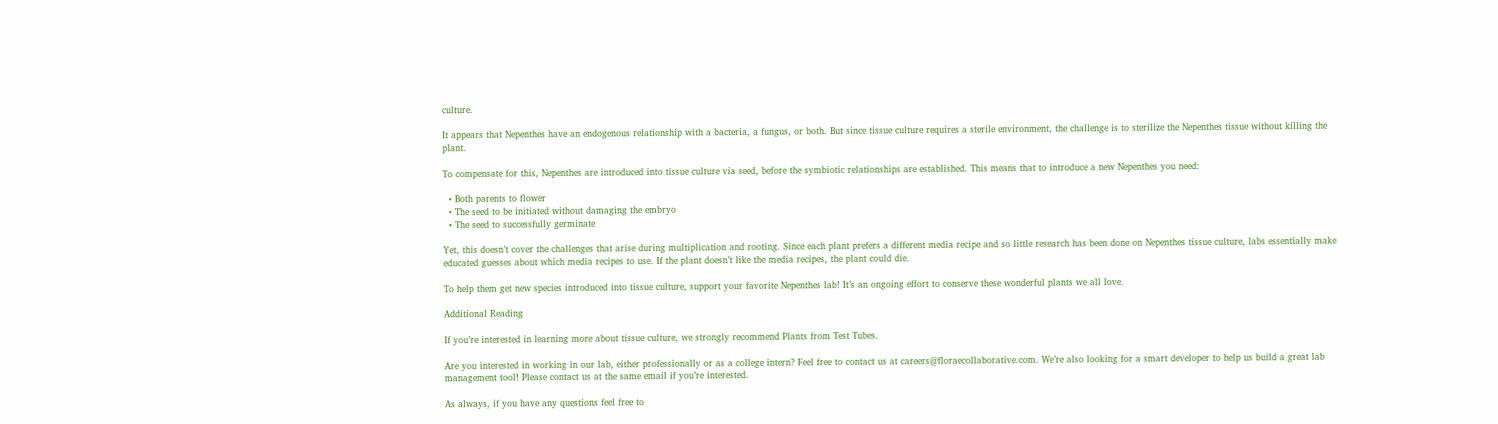culture.

It appears that Nepenthes have an endogenous relationship with a bacteria, a fungus, or both. But since tissue culture requires a sterile environment, the challenge is to sterilize the Nepenthes tissue without killing the plant.

To compensate for this, Nepenthes are introduced into tissue culture via seed, before the symbiotic relationships are established. This means that to introduce a new Nepenthes you need:

  • Both parents to flower
  • The seed to be initiated without damaging the embryo
  • The seed to successfully germinate

Yet, this doesn’t cover the challenges that arise during multiplication and rooting. Since each plant prefers a different media recipe and so little research has been done on Nepenthes tissue culture, labs essentially make educated guesses about which media recipes to use. If the plant doesn’t like the media recipes, the plant could die.

To help them get new species introduced into tissue culture, support your favorite Nepenthes lab! It’s an ongoing effort to conserve these wonderful plants we all love.

Additional Reading

If you’re interested in learning more about tissue culture, we strongly recommend Plants from Test Tubes.

Are you interested in working in our lab, either professionally or as a college intern? Feel free to contact us at careers@floraecollaborative.com. We’re also looking for a smart developer to help us build a great lab management tool! Please contact us at the same email if you’re interested.

As always, if you have any questions feel free to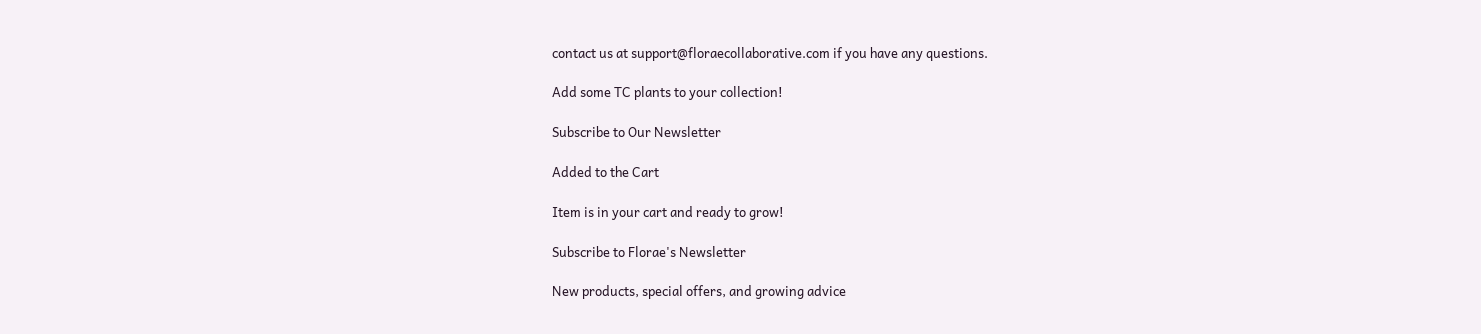contact us at support@floraecollaborative.com if you have any questions.

Add some TC plants to your collection!

Subscribe to Our Newsletter

Added to the Cart

Item is in your cart and ready to grow!

Subscribe to Florae's Newsletter

New products, special offers, and growing advice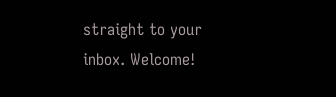straight to your inbox. Welcome!